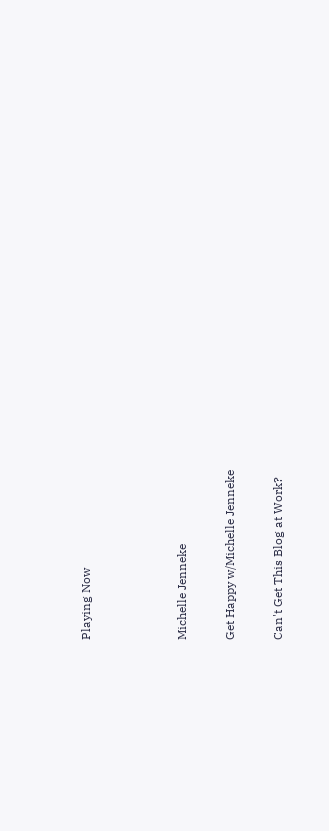Playing Now



Michelle Jenneke

Get Happy w/Michelle Jenneke

Can't Get This Blog at Work?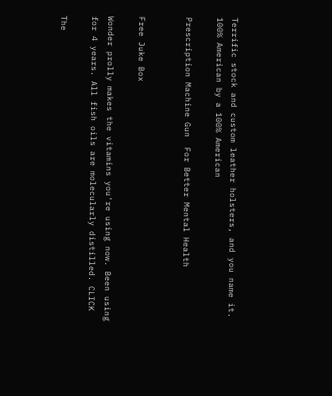Terrific stock and custom leather holsters, and you name it. 100% American by a 100% American

Prescription Machine Gun  For Better Mental Health


Free Juke Box

Wonder prolly makes the vitamins you're using now. Been using for 4 years. All fish oils are molecularly distilled. CLICK

The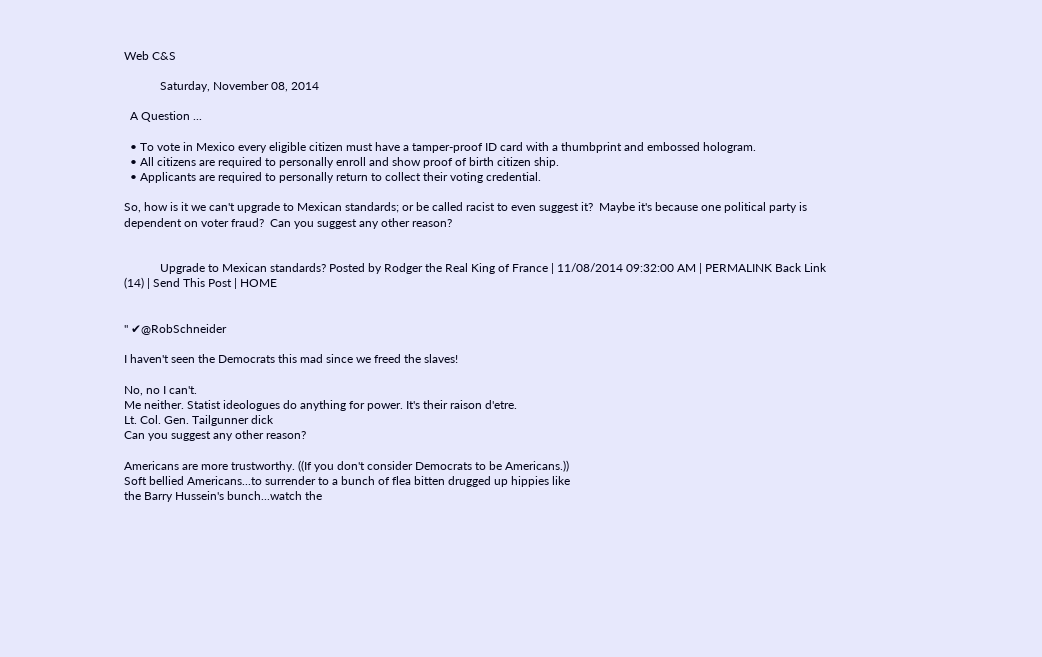Web C&S

            Saturday, November 08, 2014

  A Question ...

  • To vote in Mexico every eligible citizen must have a tamper-proof ID card with a thumbprint and embossed hologram.
  • All citizens are required to personally enroll and show proof of birth citizen ship.
  • Applicants are required to personally return to collect their voting credential.

So, how is it we can't upgrade to Mexican standards; or be called racist to even suggest it?  Maybe it's because one political party is dependent on voter fraud?  Can you suggest any other reason?


            Upgrade to Mexican standards? Posted by Rodger the Real King of France | 11/08/2014 09:32:00 AM | PERMALINK Back Link (14) | Send This Post | HOME


" ✔@RobSchneider

I haven't seen the Democrats this mad since we freed the slaves!

No, no I can't.
Me neither. Statist ideologues do anything for power. It's their raison d'etre.
Lt. Col. Gen. Tailgunner dick
Can you suggest any other reason?

Americans are more trustworthy. ((If you don't consider Democrats to be Americans.))
Soft bellied Americans...to surrender to a bunch of flea bitten drugged up hippies like
the Barry Hussein's bunch...watch the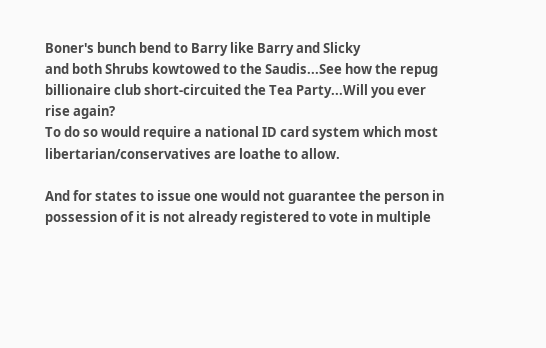Boner's bunch bend to Barry like Barry and Slicky
and both Shrubs kowtowed to the Saudis...See how the repug billionaire club short-circuited the Tea Party...Will you ever rise again?
To do so would require a national ID card system which most libertarian/conservatives are loathe to allow.

And for states to issue one would not guarantee the person in possession of it is not already registered to vote in multiple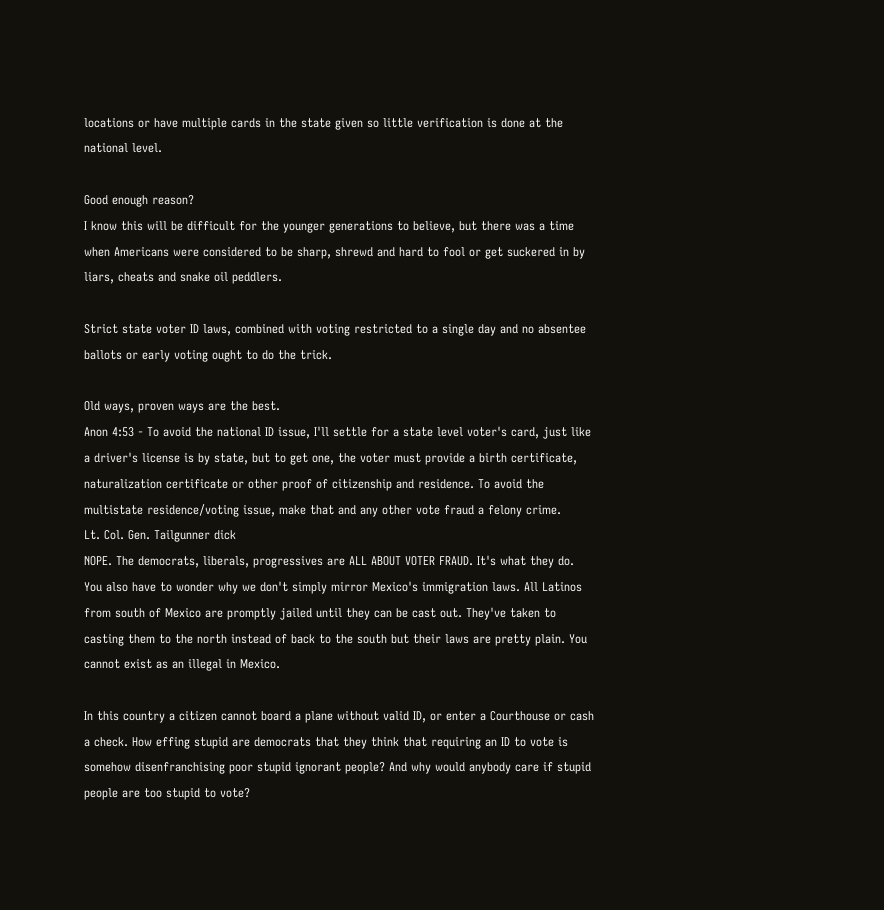locations or have multiple cards in the state given so little verification is done at the national level.

Good enough reason?
I know this will be difficult for the younger generations to believe, but there was a time when Americans were considered to be sharp, shrewd and hard to fool or get suckered in by liars, cheats and snake oil peddlers.

Strict state voter ID laws, combined with voting restricted to a single day and no absentee ballots or early voting ought to do the trick.

Old ways, proven ways are the best.
Anon 4:53 - To avoid the national ID issue, I'll settle for a state level voter's card, just like a driver's license is by state, but to get one, the voter must provide a birth certificate, naturalization certificate or other proof of citizenship and residence. To avoid the multistate residence/voting issue, make that and any other vote fraud a felony crime.
Lt. Col. Gen. Tailgunner dick
NOPE. The democrats, liberals, progressives are ALL ABOUT VOTER FRAUD. It's what they do.
You also have to wonder why we don't simply mirror Mexico's immigration laws. All Latinos from south of Mexico are promptly jailed until they can be cast out. They've taken to casting them to the north instead of back to the south but their laws are pretty plain. You cannot exist as an illegal in Mexico.

In this country a citizen cannot board a plane without valid ID, or enter a Courthouse or cash a check. How effing stupid are democrats that they think that requiring an ID to vote is somehow disenfranchising poor stupid ignorant people? And why would anybody care if stupid people are too stupid to vote?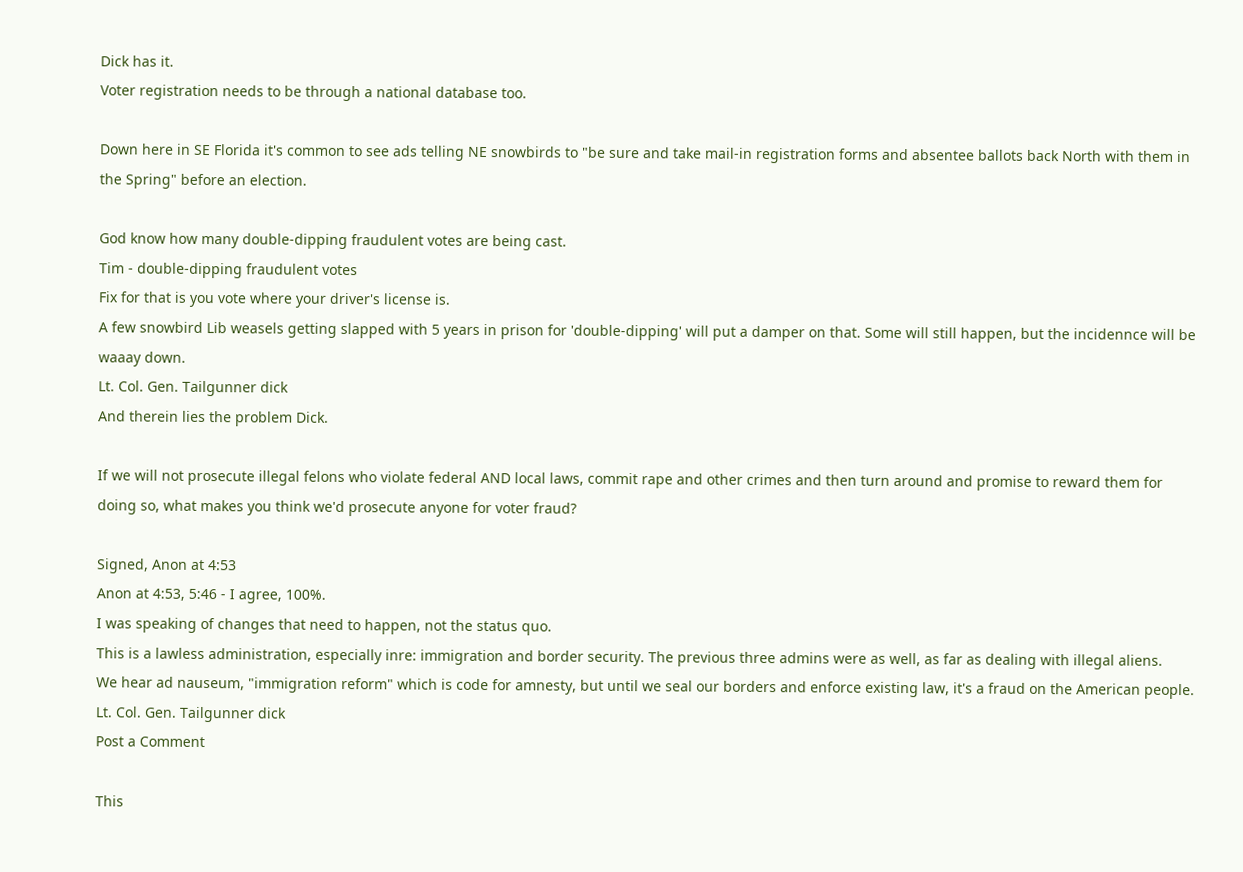Dick has it.
Voter registration needs to be through a national database too.

Down here in SE Florida it's common to see ads telling NE snowbirds to "be sure and take mail-in registration forms and absentee ballots back North with them in the Spring" before an election.

God know how many double-dipping fraudulent votes are being cast.
Tim - double-dipping fraudulent votes
Fix for that is you vote where your driver's license is.
A few snowbird Lib weasels getting slapped with 5 years in prison for 'double-dipping' will put a damper on that. Some will still happen, but the incidennce will be waaay down.
Lt. Col. Gen. Tailgunner dick
And therein lies the problem Dick.

If we will not prosecute illegal felons who violate federal AND local laws, commit rape and other crimes and then turn around and promise to reward them for doing so, what makes you think we'd prosecute anyone for voter fraud?

Signed, Anon at 4:53
Anon at 4:53, 5:46 - I agree, 100%.
I was speaking of changes that need to happen, not the status quo.
This is a lawless administration, especially inre: immigration and border security. The previous three admins were as well, as far as dealing with illegal aliens.
We hear ad nauseum, "immigration reform" which is code for amnesty, but until we seal our borders and enforce existing law, it's a fraud on the American people.
Lt. Col. Gen. Tailgunner dick
Post a Comment

This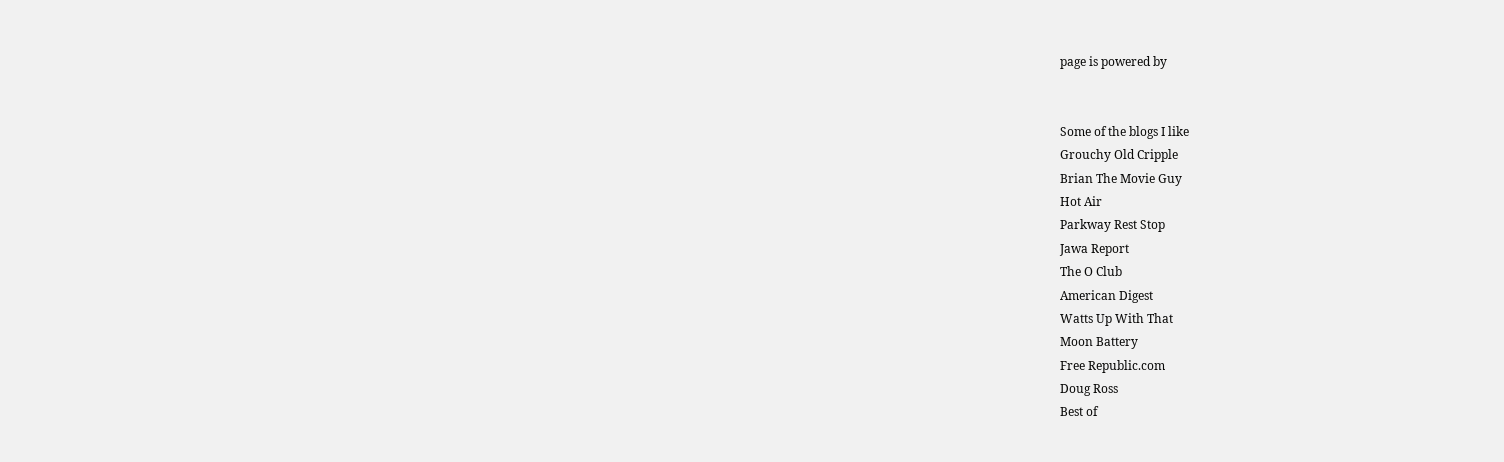page is powered by


Some of the blogs I like
Grouchy Old Cripple
Brian The Movie Guy
Hot Air
Parkway Rest Stop
Jawa Report
The O Club
American Digest
Watts Up With That
Moon Battery
Free Republic.com
Doug Ross
Best of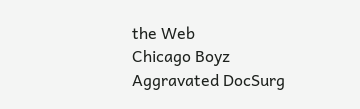the Web
Chicago Boyz
Aggravated DocSurg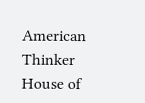American Thinker
House of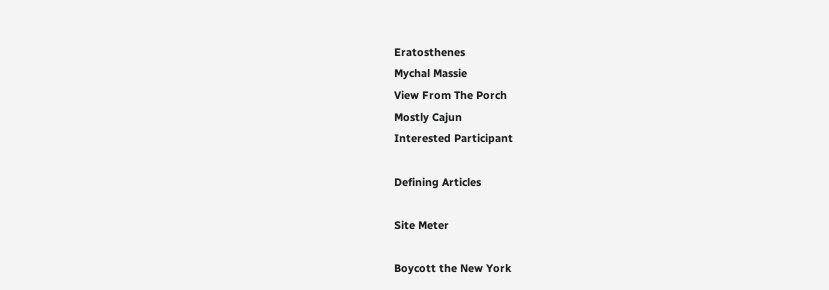Eratosthenes
Mychal Massie
View From The Porch
Mostly Cajun
Interested Participant

Defining Articles

Site Meter

Boycott the New York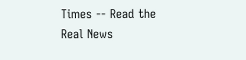Times -- Read the Real News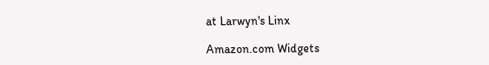at Larwyn's Linx

Amazon.com Widgets